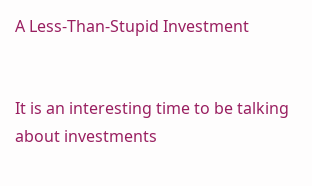A Less-Than-Stupid Investment


It is an interesting time to be talking about investments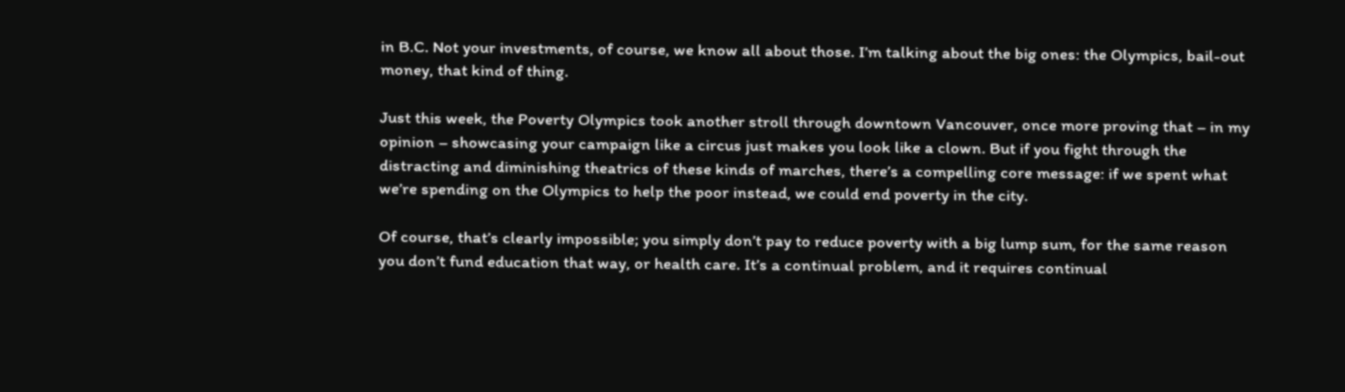in B.C. Not your investments, of course, we know all about those. I’m talking about the big ones: the Olympics, bail-out money, that kind of thing.

Just this week, the Poverty Olympics took another stroll through downtown Vancouver, once more proving that – in my opinion – showcasing your campaign like a circus just makes you look like a clown. But if you fight through the distracting and diminishing theatrics of these kinds of marches, there’s a compelling core message: if we spent what we’re spending on the Olympics to help the poor instead, we could end poverty in the city.

Of course, that’s clearly impossible; you simply don’t pay to reduce poverty with a big lump sum, for the same reason you don’t fund education that way, or health care. It’s a continual problem, and it requires continual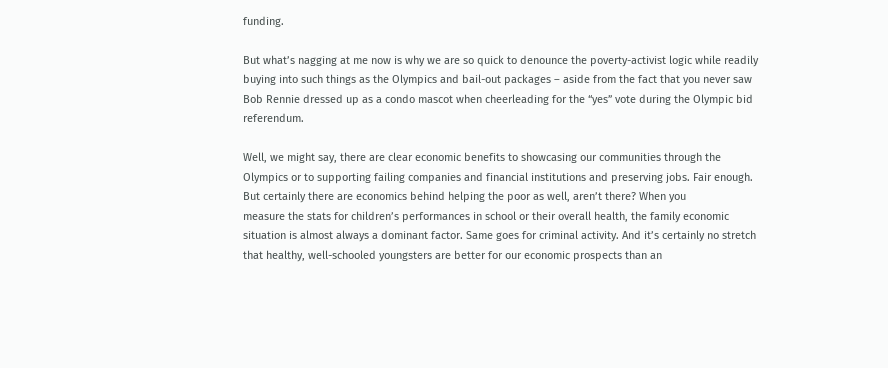funding.

But what’s nagging at me now is why we are so quick to denounce the poverty-activist logic while readily buying into such things as the Olympics and bail-out packages – aside from the fact that you never saw Bob Rennie dressed up as a condo mascot when cheerleading for the “yes” vote during the Olympic bid referendum.

Well, we might say, there are clear economic benefits to showcasing our communities through the Olympics or to supporting failing companies and financial institutions and preserving jobs. Fair enough. But certainly there are economics behind helping the poor as well, aren’t there? When you
measure the stats for children’s performances in school or their overall health, the family economic situation is almost always a dominant factor. Same goes for criminal activity. And it’s certainly no stretch that healthy, well-schooled youngsters are better for our economic prospects than an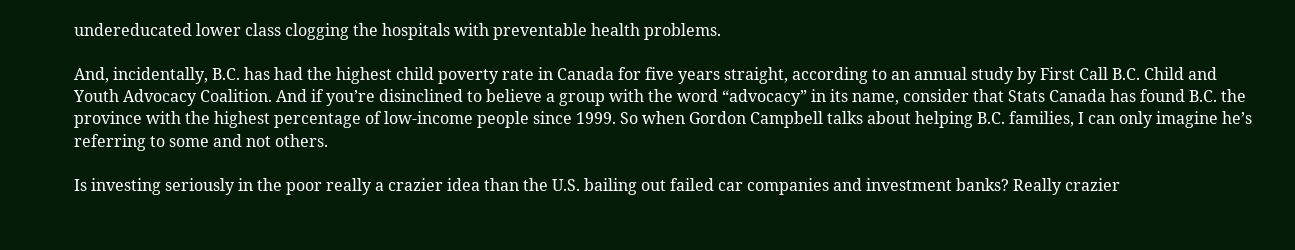undereducated lower class clogging the hospitals with preventable health problems.

And, incidentally, B.C. has had the highest child poverty rate in Canada for five years straight, according to an annual study by First Call B.C. Child and Youth Advocacy Coalition. And if you’re disinclined to believe a group with the word “advocacy” in its name, consider that Stats Canada has found B.C. the province with the highest percentage of low-income people since 1999. So when Gordon Campbell talks about helping B.C. families, I can only imagine he’s referring to some and not others.

Is investing seriously in the poor really a crazier idea than the U.S. bailing out failed car companies and investment banks? Really crazier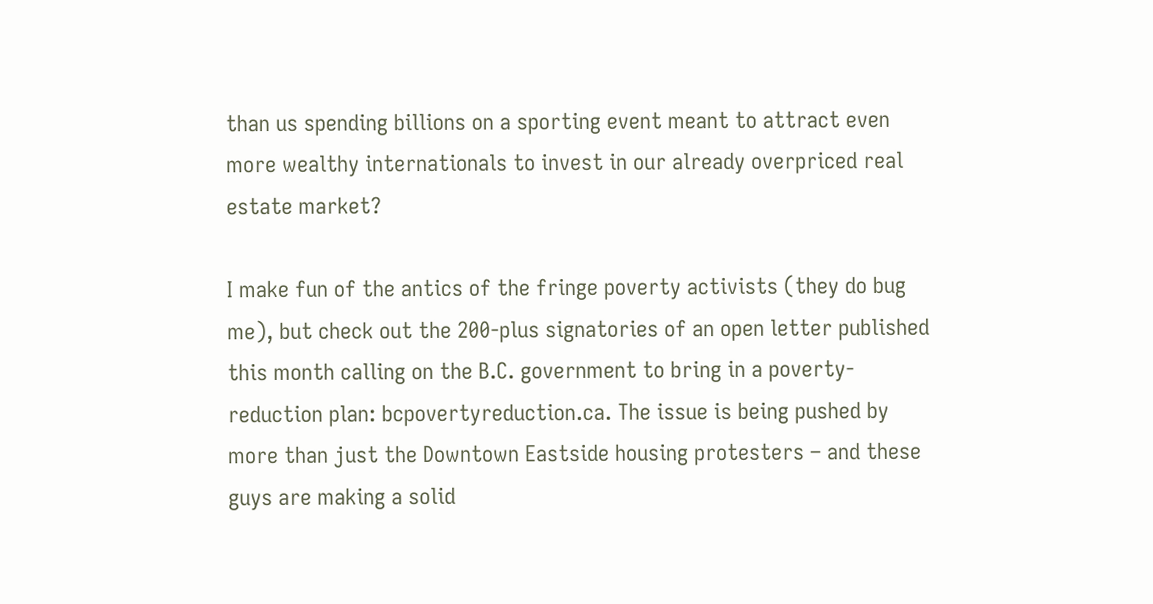than us spending billions on a sporting event meant to attract even more wealthy internationals to invest in our already overpriced real estate market?

I make fun of the antics of the fringe poverty activists (they do bug me), but check out the 200-plus signatories of an open letter published this month calling on the B.C. government to bring in a poverty-reduction plan: bcpovertyreduction.ca. The issue is being pushed by more than just the Downtown Eastside housing protesters – and these guys are making a solid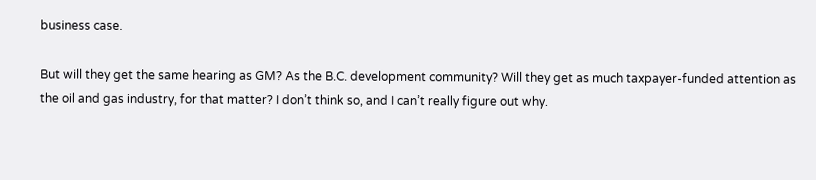business case.

But will they get the same hearing as GM? As the B.C. development community? Will they get as much taxpayer-funded attention as the oil and gas industry, for that matter? I don’t think so, and I can’t really figure out why.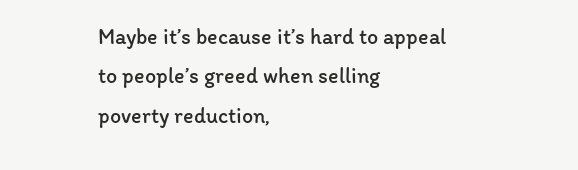Maybe it’s because it’s hard to appeal to people’s greed when selling poverty reduction,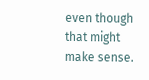even though that might make sense.